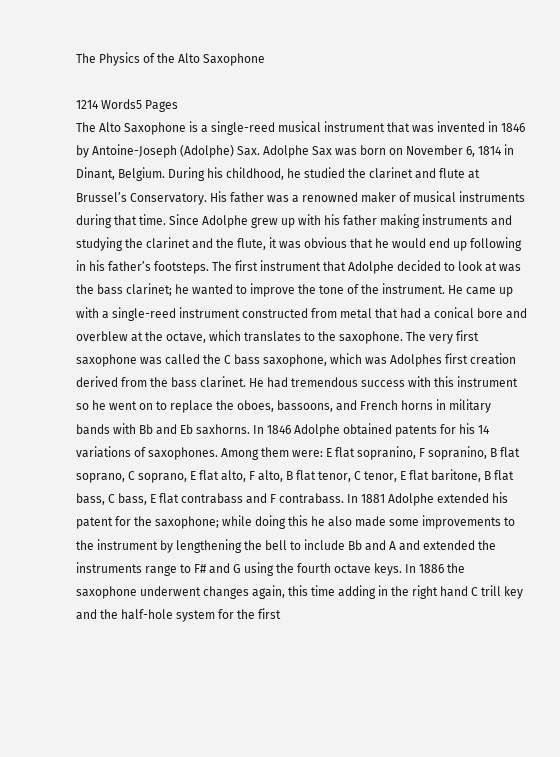The Physics of the Alto Saxophone

1214 Words5 Pages
The Alto Saxophone is a single-reed musical instrument that was invented in 1846 by Antoine-Joseph (Adolphe) Sax. Adolphe Sax was born on November 6, 1814 in Dinant, Belgium. During his childhood, he studied the clarinet and flute at Brussel’s Conservatory. His father was a renowned maker of musical instruments during that time. Since Adolphe grew up with his father making instruments and studying the clarinet and the flute, it was obvious that he would end up following in his father’s footsteps. The first instrument that Adolphe decided to look at was the bass clarinet; he wanted to improve the tone of the instrument. He came up with a single-reed instrument constructed from metal that had a conical bore and overblew at the octave, which translates to the saxophone. The very first saxophone was called the C bass saxophone, which was Adolphes first creation derived from the bass clarinet. He had tremendous success with this instrument so he went on to replace the oboes, bassoons, and French horns in military bands with Bb and Eb saxhorns. In 1846 Adolphe obtained patents for his 14 variations of saxophones. Among them were: E flat sopranino, F sopranino, B flat soprano, C soprano, E flat alto, F alto, B flat tenor, C tenor, E flat baritone, B flat bass, C bass, E flat contrabass and F contrabass. In 1881 Adolphe extended his patent for the saxophone; while doing this he also made some improvements to the instrument by lengthening the bell to include Bb and A and extended the instruments range to F# and G using the fourth octave keys. In 1886 the saxophone underwent changes again, this time adding in the right hand C trill key and the half-hole system for the first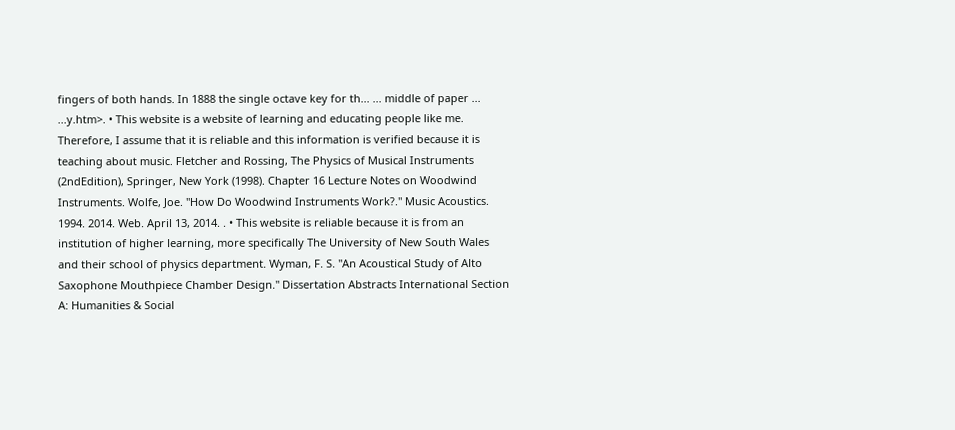fingers of both hands. In 1888 the single octave key for th... ... middle of paper ... ...y.htm>. • This website is a website of learning and educating people like me. Therefore, I assume that it is reliable and this information is verified because it is teaching about music. Fletcher and Rossing, The Physics of Musical Instruments (2ndEdition), Springer, New York (1998). Chapter 16 Lecture Notes on Woodwind Instruments. Wolfe, Joe. "How Do Woodwind Instruments Work?." Music Acoustics. 1994. 2014. Web. April 13, 2014. . • This website is reliable because it is from an institution of higher learning, more specifically The University of New South Wales and their school of physics department. Wyman, F. S. "An Acoustical Study of Alto Saxophone Mouthpiece Chamber Design." Dissertation Abstracts International Section A: Humanities & Social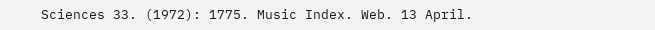Sciences 33. (1972): 1775. Music Index. Web. 13 April.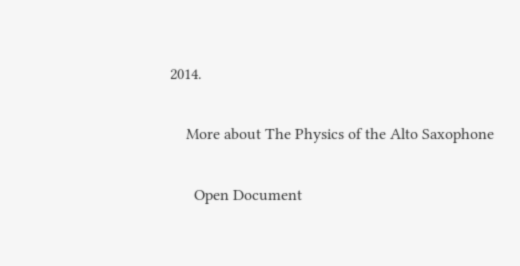2014.

    More about The Physics of the Alto Saxophone

      Open Document